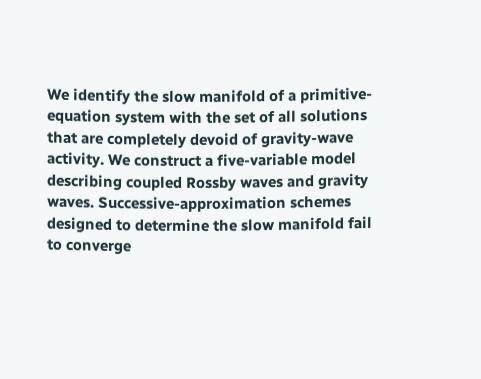We identify the slow manifold of a primitive-equation system with the set of all solutions that are completely devoid of gravity-wave activity. We construct a five-variable model describing coupled Rossby waves and gravity waves. Successive-approximation schemes designed to determine the slow manifold fail to converge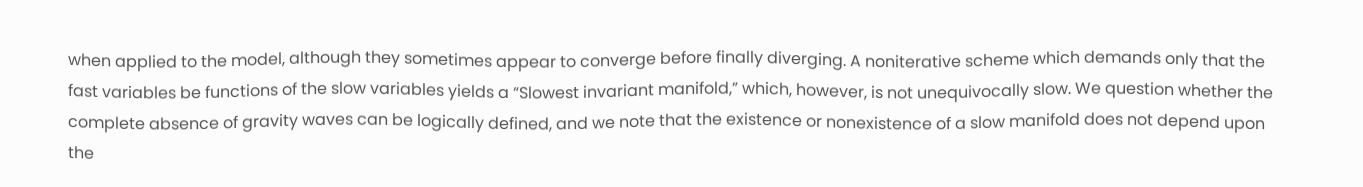when applied to the model, although they sometimes appear to converge before finally diverging. A noniterative scheme which demands only that the fast variables be functions of the slow variables yields a “Slowest invariant manifold,” which, however, is not unequivocally slow. We question whether the complete absence of gravity waves can be logically defined, and we note that the existence or nonexistence of a slow manifold does not depend upon the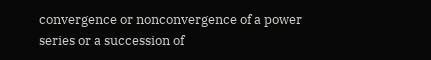convergence or nonconvergence of a power series or a succession of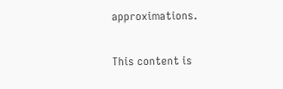approximations.

This content is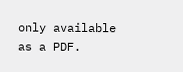only available as a PDF.